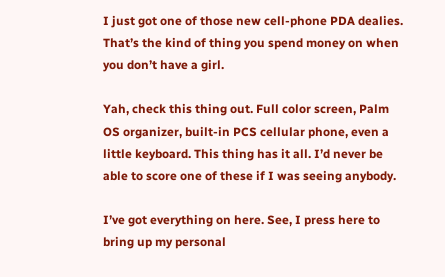I just got one of those new cell-phone PDA dealies. That’s the kind of thing you spend money on when you don’t have a girl.

Yah, check this thing out. Full color screen, Palm OS organizer, built-in PCS cellular phone, even a little keyboard. This thing has it all. I’d never be able to score one of these if I was seeing anybody.

I’ve got everything on here. See, I press here to bring up my personal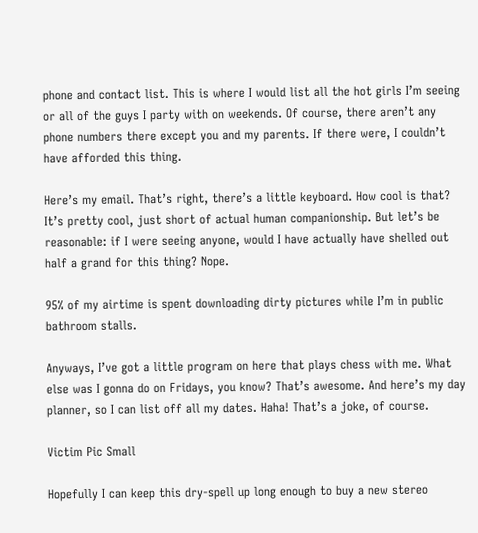phone and contact list. This is where I would list all the hot girls I’m seeing or all of the guys I party with on weekends. Of course, there aren’t any phone numbers there except you and my parents. If there were, I couldn’t have afforded this thing.

Here’s my email. That’s right, there’s a little keyboard. How cool is that? It’s pretty cool, just short of actual human companionship. But let’s be reasonable: if I were seeing anyone, would I have actually have shelled out half a grand for this thing? Nope.

95% of my airtime is spent downloading dirty pictures while I’m in public bathroom stalls.

Anyways, I’ve got a little program on here that plays chess with me. What else was I gonna do on Fridays, you know? That’s awesome. And here’s my day planner, so I can list off all my dates. Haha! That’s a joke, of course.

Victim Pic Small

Hopefully I can keep this dry-spell up long enough to buy a new stereo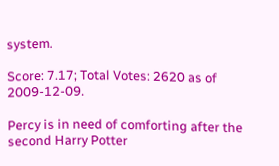system.

Score: 7.17; Total Votes: 2620 as of 2009-12-09.

Percy is in need of comforting after the second Harry Potter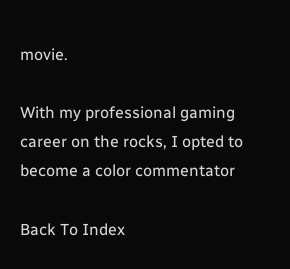movie.

With my professional gaming career on the rocks, I opted to become a color commentator

Back To Index